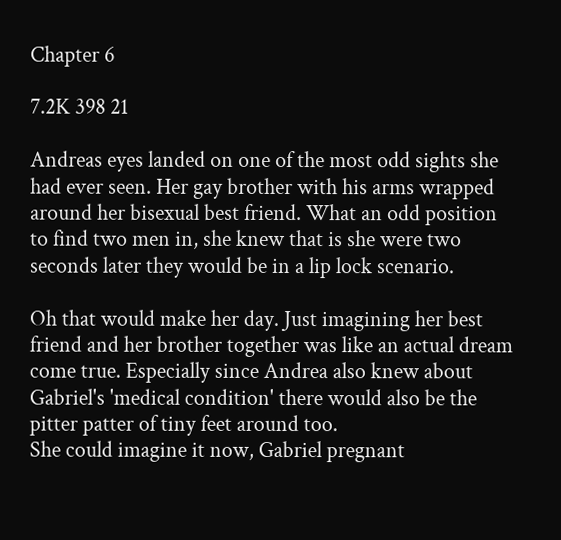Chapter 6

7.2K 398 21

Andreas eyes landed on one of the most odd sights she had ever seen. Her gay brother with his arms wrapped around her bisexual best friend. What an odd position to find two men in, she knew that is she were two seconds later they would be in a lip lock scenario.

Oh that would make her day. Just imagining her best friend and her brother together was like an actual dream come true. Especially since Andrea also knew about Gabriel's 'medical condition' there would also be the pitter patter of tiny feet around too.
She could imagine it now, Gabriel pregnant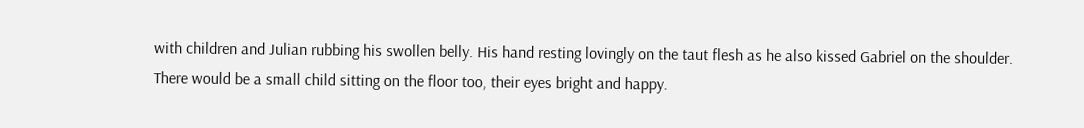with children and Julian rubbing his swollen belly. His hand resting lovingly on the taut flesh as he also kissed Gabriel on the shoulder. There would be a small child sitting on the floor too, their eyes bright and happy.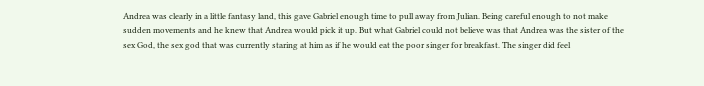Andrea was clearly in a little fantasy land, this gave Gabriel enough time to pull away from Julian. Being careful enough to not make sudden movements and he knew that Andrea would pick it up. But what Gabriel could not believe was that Andrea was the sister of the sex God, the sex god that was currently staring at him as if he would eat the poor singer for breakfast. The singer did feel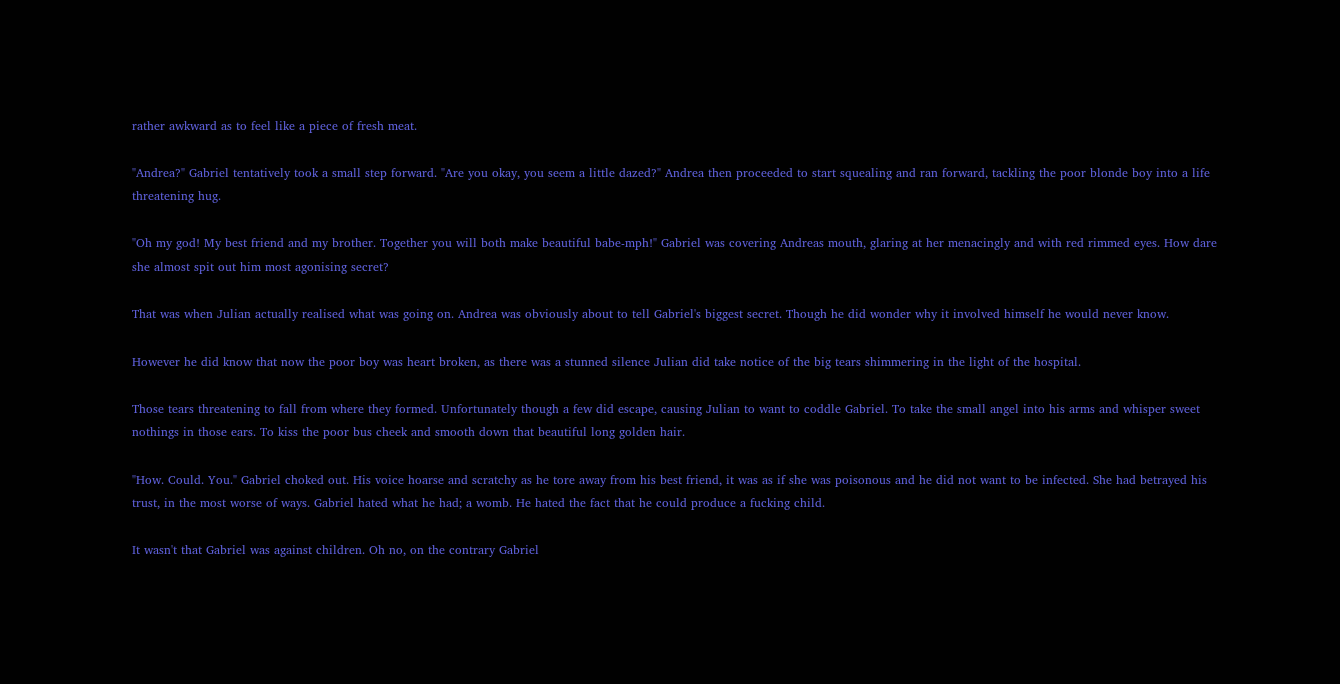rather awkward as to feel like a piece of fresh meat.

"Andrea?" Gabriel tentatively took a small step forward. "Are you okay, you seem a little dazed?" Andrea then proceeded to start squealing and ran forward, tackling the poor blonde boy into a life threatening hug.

"Oh my god! My best friend and my brother. Together you will both make beautiful babe-mph!" Gabriel was covering Andreas mouth, glaring at her menacingly and with red rimmed eyes. How dare she almost spit out him most agonising secret?

That was when Julian actually realised what was going on. Andrea was obviously about to tell Gabriel's biggest secret. Though he did wonder why it involved himself he would never know.

However he did know that now the poor boy was heart broken, as there was a stunned silence Julian did take notice of the big tears shimmering in the light of the hospital.

Those tears threatening to fall from where they formed. Unfortunately though a few did escape, causing Julian to want to coddle Gabriel. To take the small angel into his arms and whisper sweet nothings in those ears. To kiss the poor bus cheek and smooth down that beautiful long golden hair.

"How. Could. You." Gabriel choked out. His voice hoarse and scratchy as he tore away from his best friend, it was as if she was poisonous and he did not want to be infected. She had betrayed his trust, in the most worse of ways. Gabriel hated what he had; a womb. He hated the fact that he could produce a fucking child.

It wasn't that Gabriel was against children. Oh no, on the contrary Gabriel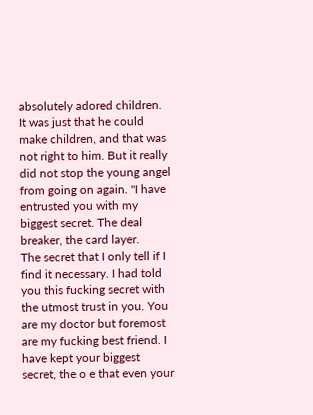absolutely adored children. It was just that he could make children, and that was not right to him. But it really did not stop the young angel from going on again. "I have entrusted you with my biggest secret. The deal breaker, the card layer.
The secret that I only tell if I find it necessary. I had told you this fucking secret with the utmost trust in you. You are my doctor but foremost are my fucking best friend. I have kept your biggest secret, the o e that even your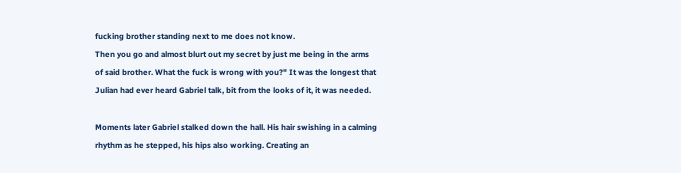fucking brother standing next to me does not know.
Then you go and almost blurt out my secret by just me being in the arms of said brother. What the fuck is wrong with you?" It was the longest that Julian had ever heard Gabriel talk, bit from the looks of it, it was needed.

Moments later Gabriel stalked down the hall. His hair swishing in a calming rhythm as he stepped, his hips also working. Creating an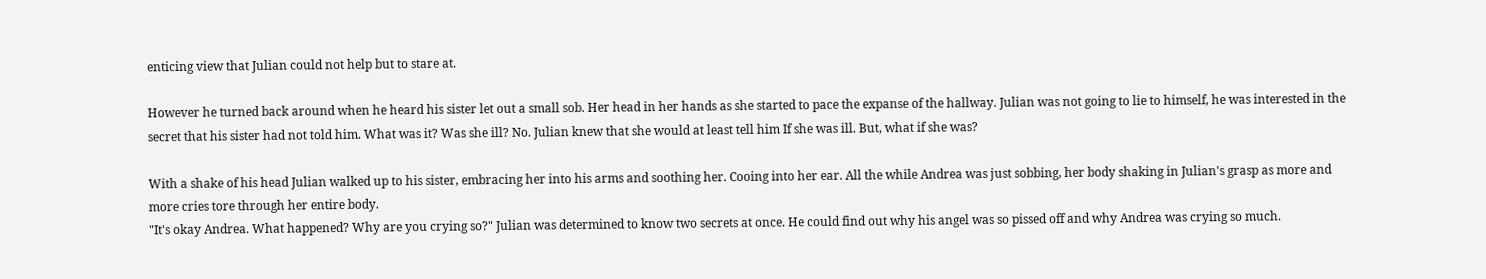enticing view that Julian could not help but to stare at.

However he turned back around when he heard his sister let out a small sob. Her head in her hands as she started to pace the expanse of the hallway. Julian was not going to lie to himself, he was interested in the secret that his sister had not told him. What was it? Was she ill? No. Julian knew that she would at least tell him If she was ill. But, what if she was?

With a shake of his head Julian walked up to his sister, embracing her into his arms and soothing her. Cooing into her ear. All the while Andrea was just sobbing, her body shaking in Julian's grasp as more and more cries tore through her entire body.
"It's okay Andrea. What happened? Why are you crying so?" Julian was determined to know two secrets at once. He could find out why his angel was so pissed off and why Andrea was crying so much.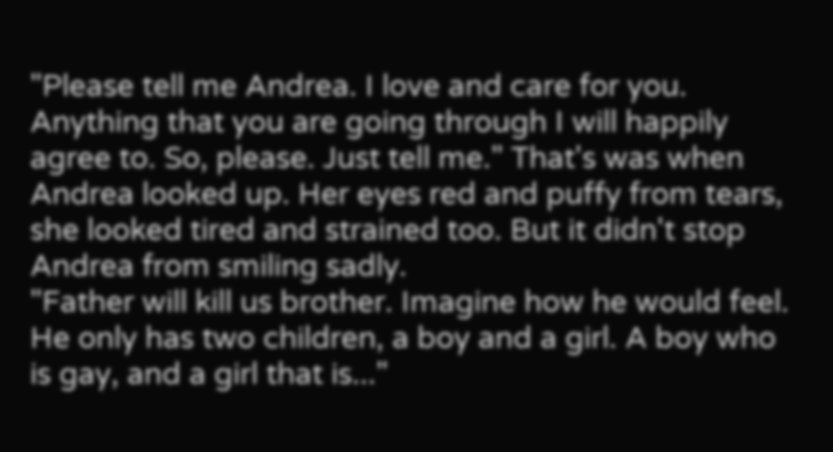"Please tell me Andrea. I love and care for you. Anything that you are going through I will happily agree to. So, please. Just tell me." That's was when Andrea looked up. Her eyes red and puffy from tears, she looked tired and strained too. But it didn't stop Andrea from smiling sadly.
"Father will kill us brother. Imagine how he would feel. He only has two children, a boy and a girl. A boy who is gay, and a girl that is..."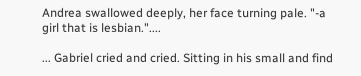Andrea swallowed deeply, her face turning pale. "-a girl that is lesbian."....

... Gabriel cried and cried. Sitting in his small and find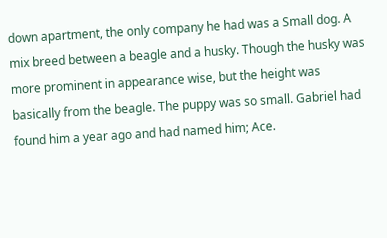down apartment, the only company he had was a Small dog. A mix breed between a beagle and a husky. Though the husky was more prominent in appearance wise, but the height was basically from the beagle. The puppy was so small. Gabriel had found him a year ago and had named him; Ace.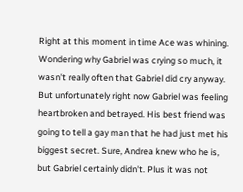Right at this moment in time Ace was whining. Wondering why Gabriel was crying so much, it wasn't really often that Gabriel did cry anyway. But unfortunately right now Gabriel was feeling heartbroken and betrayed. His best friend was going to tell a gay man that he had just met his biggest secret. Sure, Andrea knew who he is, but Gabriel certainly didn't. Plus it was not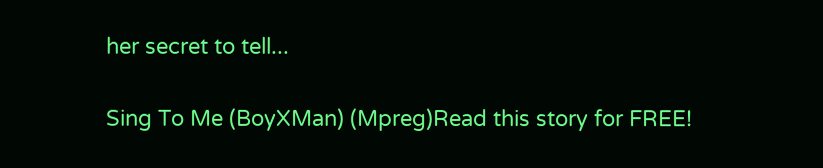her secret to tell...

Sing To Me (BoyXMan) (Mpreg)Read this story for FREE!